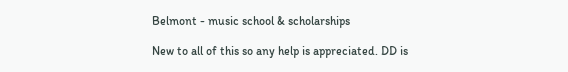Belmont - music school & scholarships

New to all of this so any help is appreciated. DD is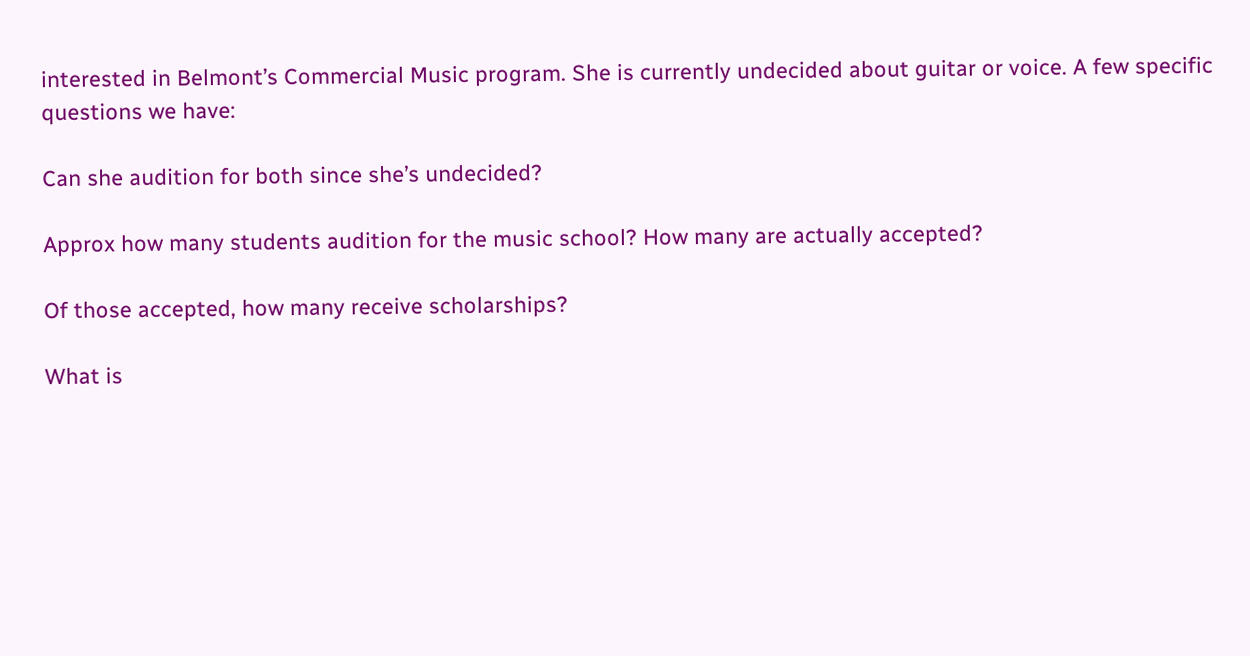interested in Belmont’s Commercial Music program. She is currently undecided about guitar or voice. A few specific questions we have:

Can she audition for both since she’s undecided?

Approx how many students audition for the music school? How many are actually accepted?

Of those accepted, how many receive scholarships?

What is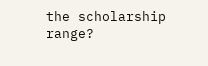the scholarship range?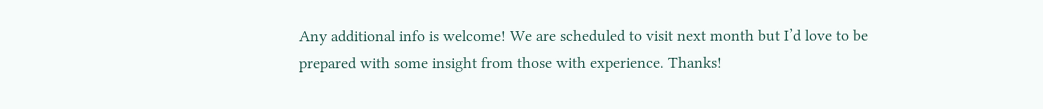Any additional info is welcome! We are scheduled to visit next month but I’d love to be prepared with some insight from those with experience. Thanks!